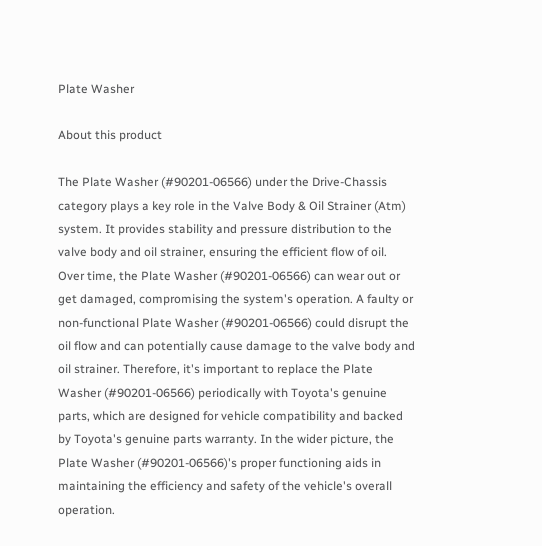Plate Washer

About this product

The Plate Washer (#90201-06566) under the Drive-Chassis category plays a key role in the Valve Body & Oil Strainer (Atm) system. It provides stability and pressure distribution to the valve body and oil strainer, ensuring the efficient flow of oil. Over time, the Plate Washer (#90201-06566) can wear out or get damaged, compromising the system's operation. A faulty or non-functional Plate Washer (#90201-06566) could disrupt the oil flow and can potentially cause damage to the valve body and oil strainer. Therefore, it's important to replace the Plate Washer (#90201-06566) periodically with Toyota's genuine parts, which are designed for vehicle compatibility and backed by Toyota's genuine parts warranty. In the wider picture, the Plate Washer (#90201-06566)'s proper functioning aids in maintaining the efficiency and safety of the vehicle's overall operation.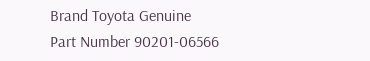Brand Toyota Genuine
Part Number 90201-06566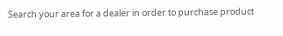Search your area for a dealer in order to purchase product